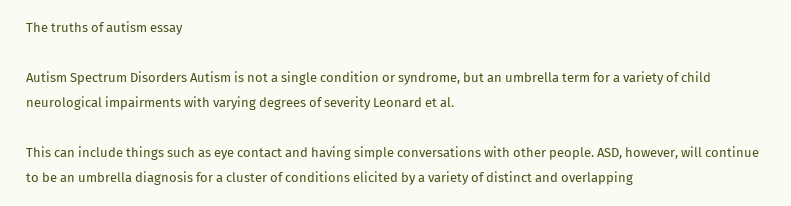The truths of autism essay

Autism Spectrum Disorders Autism is not a single condition or syndrome, but an umbrella term for a variety of child neurological impairments with varying degrees of severity Leonard et al.

This can include things such as eye contact and having simple conversations with other people. ASD, however, will continue to be an umbrella diagnosis for a cluster of conditions elicited by a variety of distinct and overlapping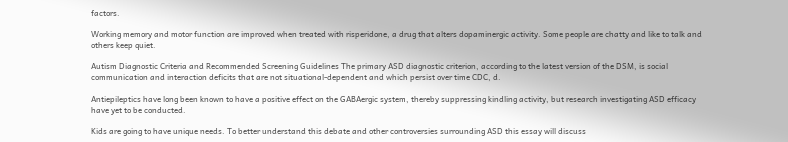factors.

Working memory and motor function are improved when treated with risperidone, a drug that alters dopaminergic activity. Some people are chatty and like to talk and others keep quiet.

Autism Diagnostic Criteria and Recommended Screening Guidelines The primary ASD diagnostic criterion, according to the latest version of the DSM, is social communication and interaction deficits that are not situational-dependent and which persist over time CDC, d.

Antiepileptics have long been known to have a positive effect on the GABAergic system, thereby suppressing kindling activity, but research investigating ASD efficacy have yet to be conducted.

Kids are going to have unique needs. To better understand this debate and other controversies surrounding ASD this essay will discuss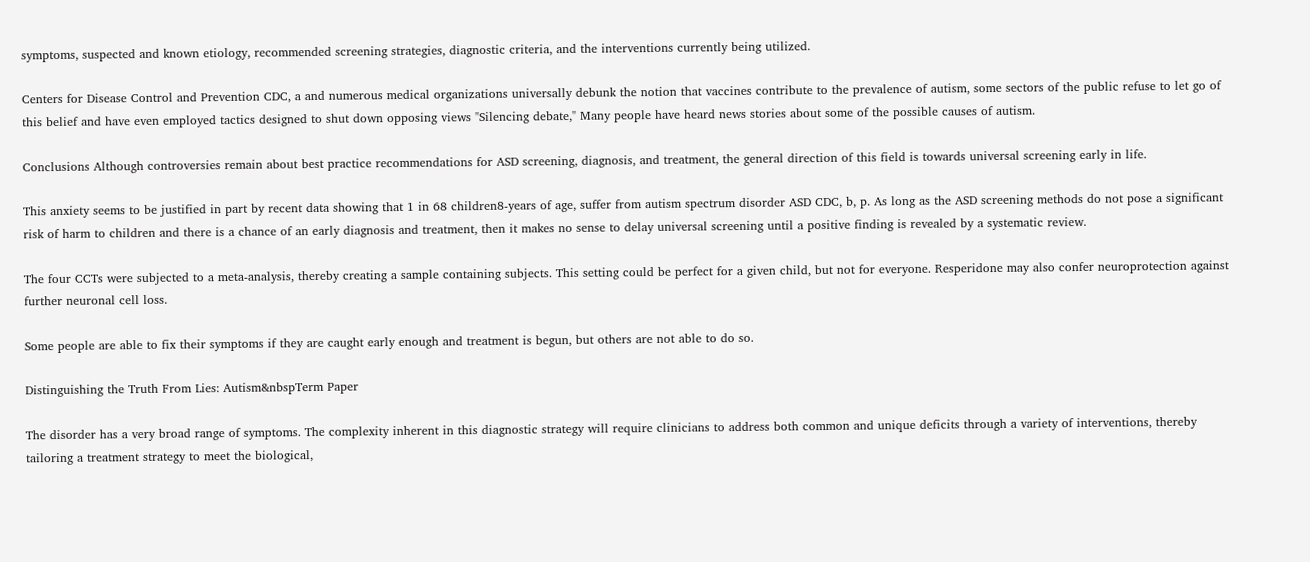symptoms, suspected and known etiology, recommended screening strategies, diagnostic criteria, and the interventions currently being utilized.

Centers for Disease Control and Prevention CDC, a and numerous medical organizations universally debunk the notion that vaccines contribute to the prevalence of autism, some sectors of the public refuse to let go of this belief and have even employed tactics designed to shut down opposing views "Silencing debate," Many people have heard news stories about some of the possible causes of autism.

Conclusions Although controversies remain about best practice recommendations for ASD screening, diagnosis, and treatment, the general direction of this field is towards universal screening early in life.

This anxiety seems to be justified in part by recent data showing that 1 in 68 children8-years of age, suffer from autism spectrum disorder ASD CDC, b, p. As long as the ASD screening methods do not pose a significant risk of harm to children and there is a chance of an early diagnosis and treatment, then it makes no sense to delay universal screening until a positive finding is revealed by a systematic review.

The four CCTs were subjected to a meta-analysis, thereby creating a sample containing subjects. This setting could be perfect for a given child, but not for everyone. Resperidone may also confer neuroprotection against further neuronal cell loss.

Some people are able to fix their symptoms if they are caught early enough and treatment is begun, but others are not able to do so.

Distinguishing the Truth From Lies: Autism&nbspTerm Paper

The disorder has a very broad range of symptoms. The complexity inherent in this diagnostic strategy will require clinicians to address both common and unique deficits through a variety of interventions, thereby tailoring a treatment strategy to meet the biological,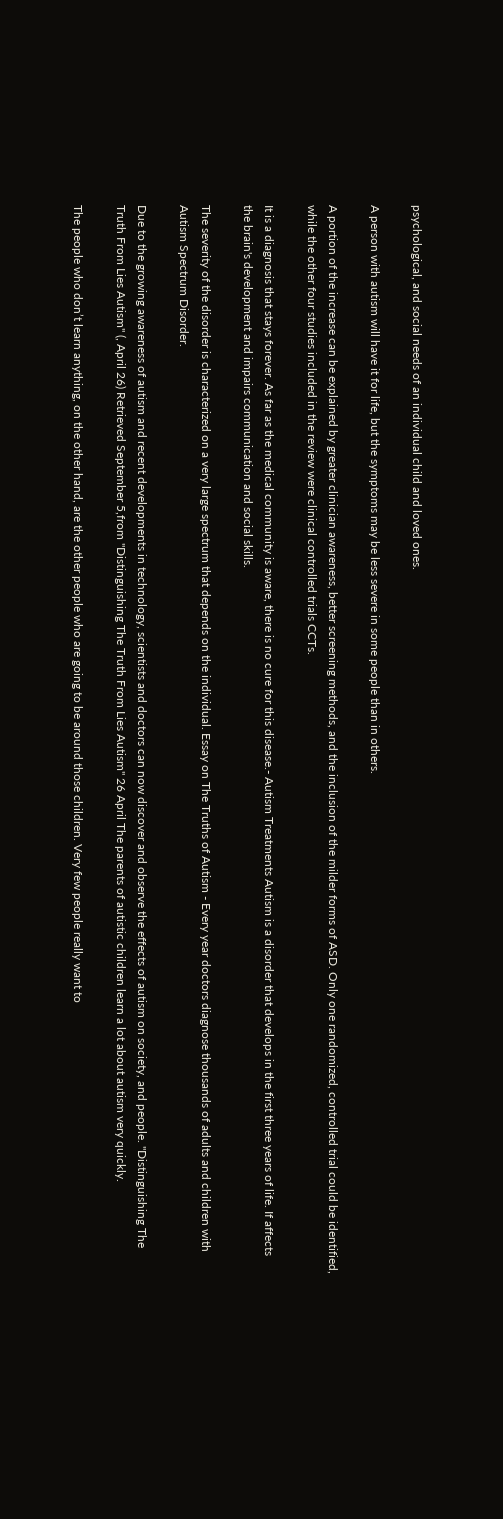psychological, and social needs of an individual child and loved ones.

A person with autism will have it for life, but the symptoms may be less severe in some people than in others.

A portion of the increase can be explained by greater clinician awareness, better screening methods, and the inclusion of the milder forms of ASD. Only one randomized, controlled trial could be identified, while the other four studies included in the review were clinical controlled trials CCTs.

It is a diagnosis that stays forever. As far as the medical community is aware, there is no cure for this disease.- Autism Treatments Autism is a disorder that develops in the first three years of life. If affects the brain's development and impairs communication and social skills.

The severity of the disorder is characterized on a very large spectrum that depends on the individual. Essay on The Truths of Autism - Every year doctors diagnose thousands of adults and children with Autism Spectrum Disorder.

Due to the growing awareness of autism and recent developments in technology, scientists and doctors can now discover and observe the effects of autism on society, and people. "Distinguishing The Truth From Lies Autism" (, April 26) Retrieved September 5,from "Distinguishing The Truth From Lies Autism" 26 April The parents of autistic children learn a lot about autism very quickly.

The people who don’t learn anything, on the other hand, are the other people who are going to be around those children. Very few people really want to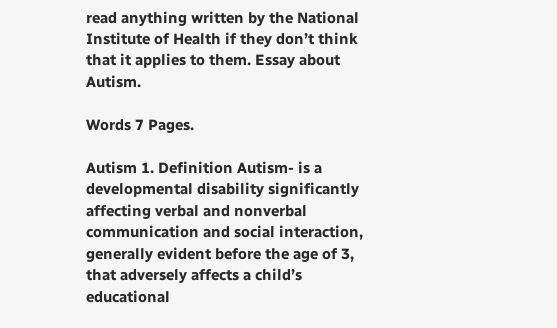read anything written by the National Institute of Health if they don’t think that it applies to them. Essay about Autism.

Words 7 Pages.

Autism 1. Definition Autism- is a developmental disability significantly affecting verbal and nonverbal communication and social interaction, generally evident before the age of 3, that adversely affects a child’s educational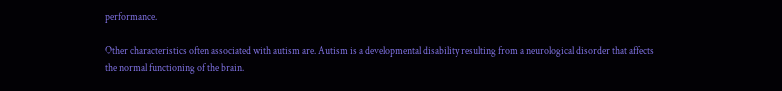performance.

Other characteristics often associated with autism are. Autism is a developmental disability resulting from a neurological disorder that affects the normal functioning of the brain.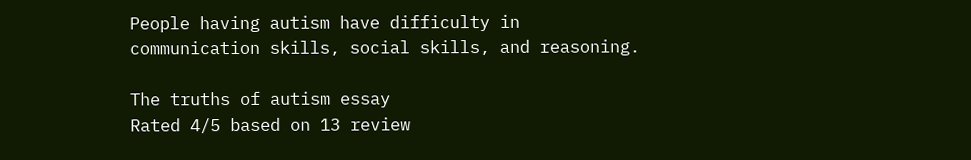People having autism have difficulty in communication skills, social skills, and reasoning.

The truths of autism essay
Rated 4/5 based on 13 review